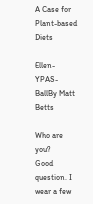A Case for Plant-based Diets

Ellen-YPAS-BallBy Matt Betts

Who are you?
Good question. I wear a few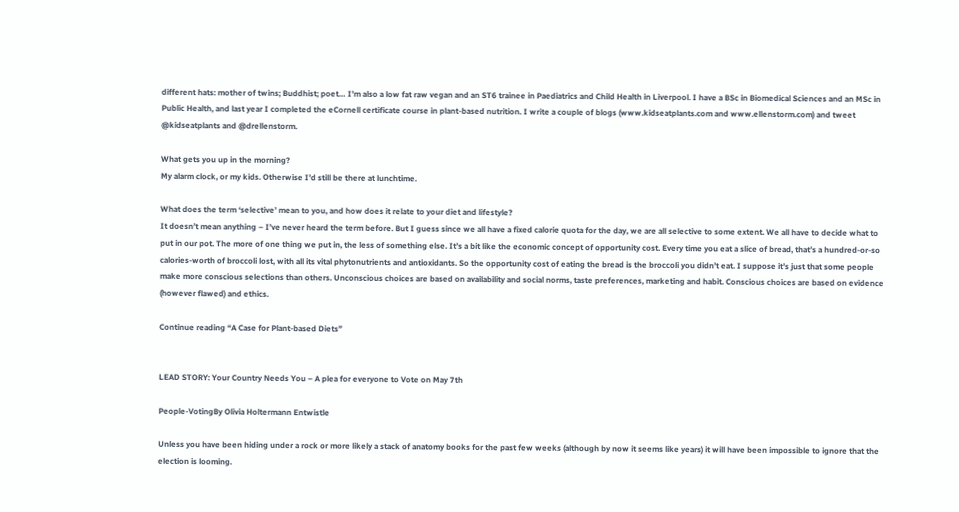different hats: mother of twins; Buddhist; poet… I’m also a low fat raw vegan and an ST6 trainee in Paediatrics and Child Health in Liverpool. I have a BSc in Biomedical Sciences and an MSc in Public Health, and last year I completed the eCornell certificate course in plant-based nutrition. I write a couple of blogs (www.kidseatplants.com and www.ellenstorm.com) and tweet @kidseatplants and @drellenstorm.

What gets you up in the morning?
My alarm clock, or my kids. Otherwise I’d still be there at lunchtime.

What does the term ‘selective’ mean to you, and how does it relate to your diet and lifestyle?
It doesn’t mean anything – I’ve never heard the term before. But I guess since we all have a fixed calorie quota for the day, we are all selective to some extent. We all have to decide what to put in our pot. The more of one thing we put in, the less of something else. It’s a bit like the economic concept of opportunity cost. Every time you eat a slice of bread, that’s a hundred-or-so calories-worth of broccoli lost, with all its vital phytonutrients and antioxidants. So the opportunity cost of eating the bread is the broccoli you didn’t eat. I suppose it’s just that some people make more conscious selections than others. Unconscious choices are based on availability and social norms, taste preferences, marketing and habit. Conscious choices are based on evidence (however flawed) and ethics.

Continue reading “A Case for Plant-based Diets”


LEAD STORY: Your Country Needs You – A plea for everyone to Vote on May 7th

People-VotingBy Olivia Holtermann Entwistle

Unless you have been hiding under a rock or more likely a stack of anatomy books for the past few weeks (although by now it seems like years) it will have been impossible to ignore that the election is looming.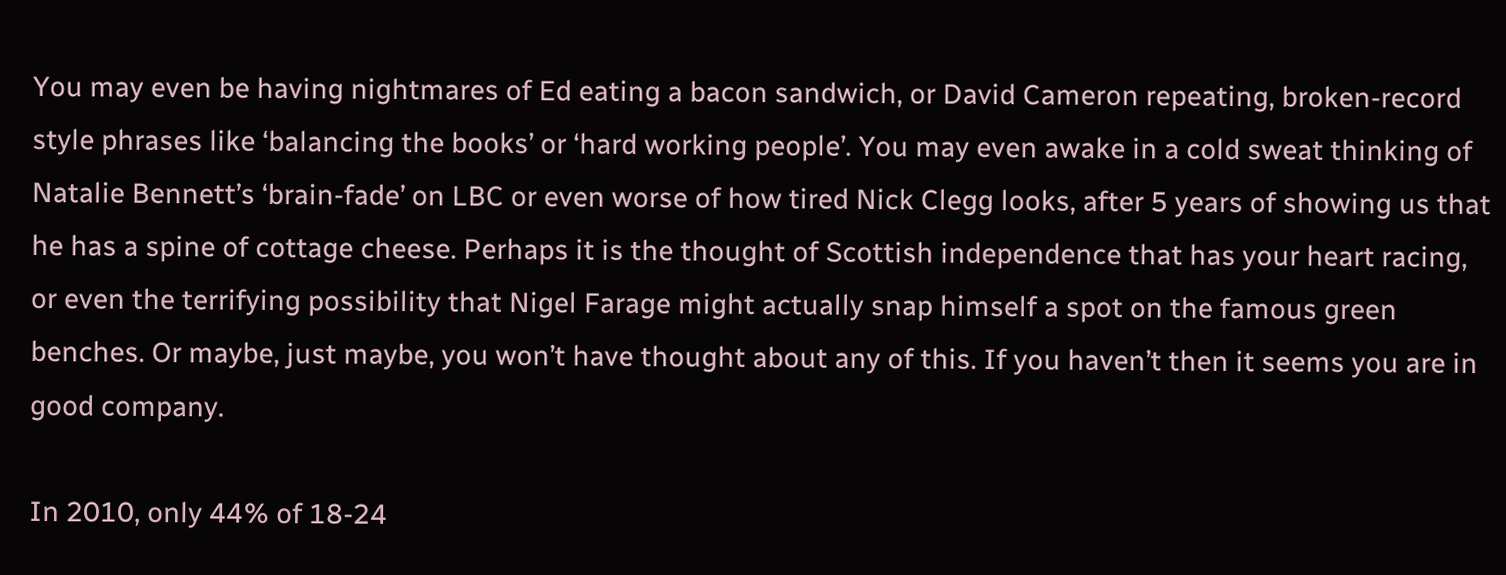You may even be having nightmares of Ed eating a bacon sandwich, or David Cameron repeating, broken-record style phrases like ‘balancing the books’ or ‘hard working people’. You may even awake in a cold sweat thinking of Natalie Bennett’s ‘brain-fade’ on LBC or even worse of how tired Nick Clegg looks, after 5 years of showing us that he has a spine of cottage cheese. Perhaps it is the thought of Scottish independence that has your heart racing, or even the terrifying possibility that Nigel Farage might actually snap himself a spot on the famous green benches. Or maybe, just maybe, you won’t have thought about any of this. If you haven’t then it seems you are in good company.

In 2010, only 44% of 18-24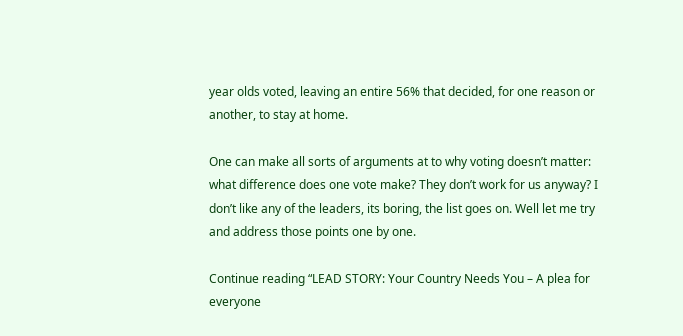year olds voted, leaving an entire 56% that decided, for one reason or another, to stay at home.

One can make all sorts of arguments at to why voting doesn’t matter: what difference does one vote make? They don’t work for us anyway? I don’t like any of the leaders, its boring, the list goes on. Well let me try and address those points one by one.

Continue reading “LEAD STORY: Your Country Needs You – A plea for everyone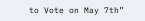to Vote on May 7th”